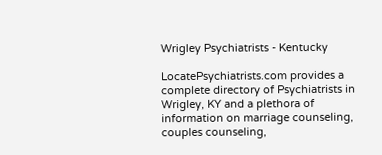Wrigley Psychiatrists - Kentucky

LocatePsychiatrists.com provides a complete directory of Psychiatrists in Wrigley, KY and a plethora of information on marriage counseling, couples counseling,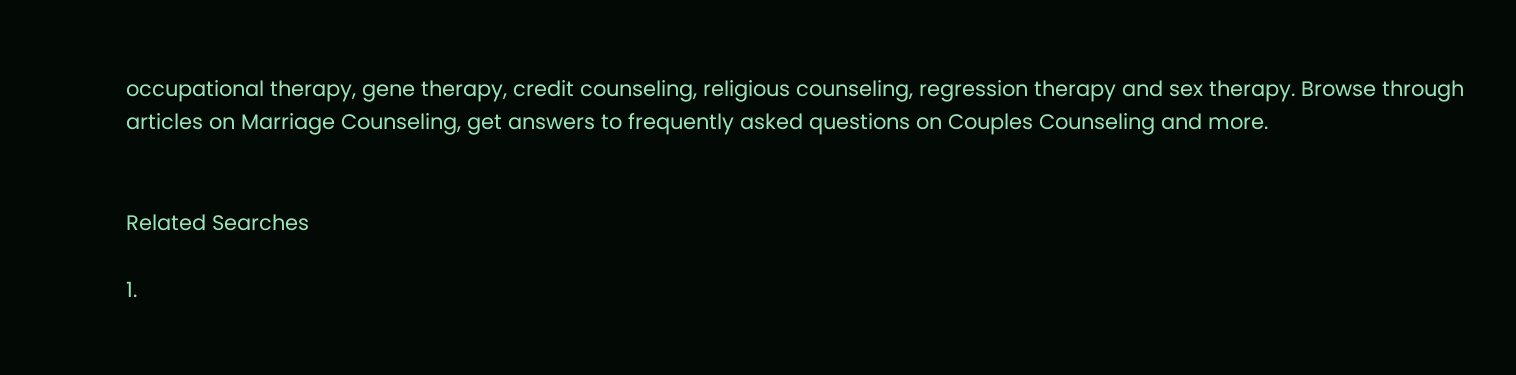occupational therapy, gene therapy, credit counseling, religious counseling, regression therapy and sex therapy. Browse through articles on Marriage Counseling, get answers to frequently asked questions on Couples Counseling and more.


Related Searches

1.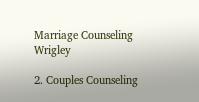Marriage Counseling Wrigley

2. Couples Counseling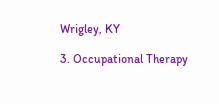Wrigley, KY

3. Occupational Therapy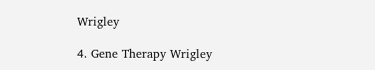Wrigley

4. Gene Therapy Wrigley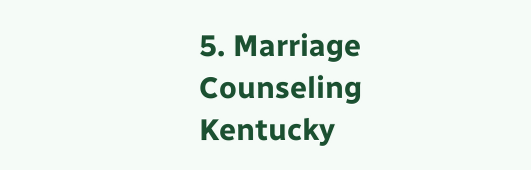5. Marriage Counseling Kentucky